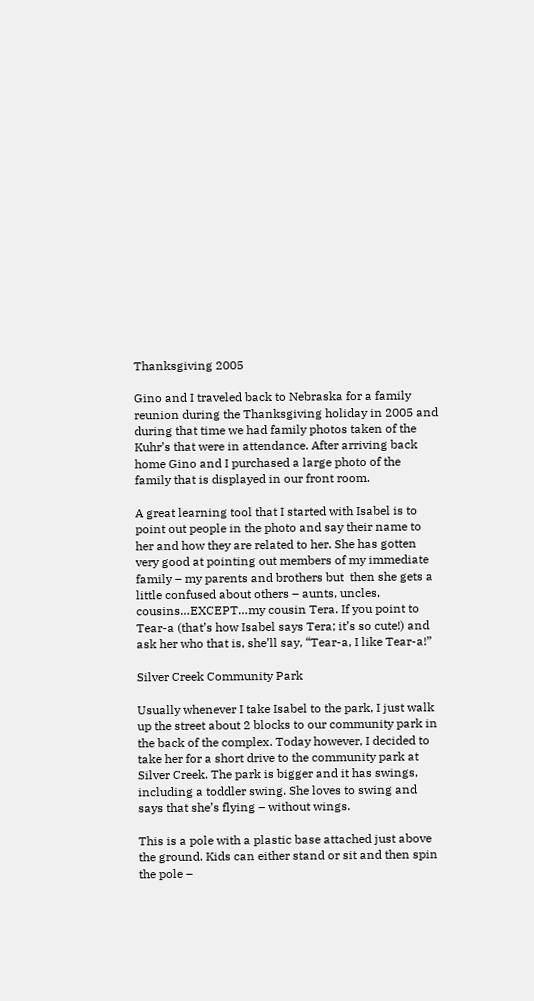Thanksgiving 2005

Gino and I traveled back to Nebraska for a family reunion during the Thanksgiving holiday in 2005 and during that time we had family photos taken of the Kuhr’s that were in attendance. After arriving back home Gino and I purchased a large photo of the family that is displayed in our front room.

A great learning tool that I started with Isabel is to point out people in the photo and say their name to her and how they are related to her. She has gotten very good at pointing out members of my immediate family – my parents and brothers but  then she gets a little confused about others – aunts, uncles, cousins…EXCEPT…my cousin Tera. If you point to Tear-a (that’s how Isabel says Tera; it’s so cute!) and ask her who that is, she’ll say, “Tear-a, I like Tear-a!”

Silver Creek Community Park

Usually whenever I take Isabel to the park, I just walk up the street about 2 blocks to our community park in the back of the complex. Today however, I decided to take her for a short drive to the community park at Silver Creek. The park is bigger and it has swings, including a toddler swing. She loves to swing and says that she’s flying – without wings.

This is a pole with a plastic base attached just above the ground. Kids can either stand or sit and then spin the pole –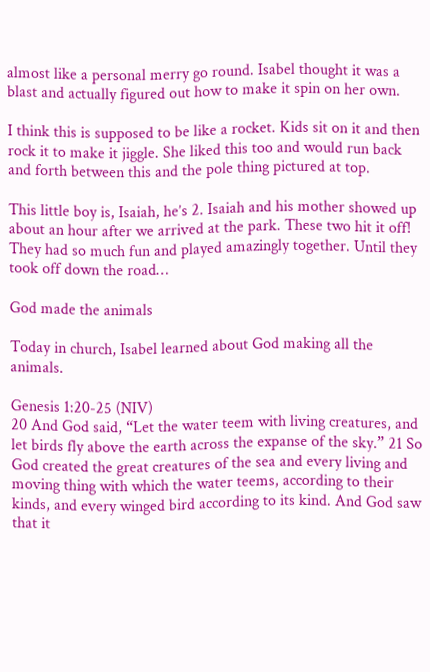almost like a personal merry go round. Isabel thought it was a blast and actually figured out how to make it spin on her own.

I think this is supposed to be like a rocket. Kids sit on it and then rock it to make it jiggle. She liked this too and would run back and forth between this and the pole thing pictured at top.

This little boy is, Isaiah, he’s 2. Isaiah and his mother showed up about an hour after we arrived at the park. These two hit it off! They had so much fun and played amazingly together. Until they took off down the road…

God made the animals

Today in church, Isabel learned about God making all the animals.

Genesis 1:20-25 (NIV)
20 And God said, “Let the water teem with living creatures, and let birds fly above the earth across the expanse of the sky.” 21 So God created the great creatures of the sea and every living and moving thing with which the water teems, according to their kinds, and every winged bird according to its kind. And God saw that it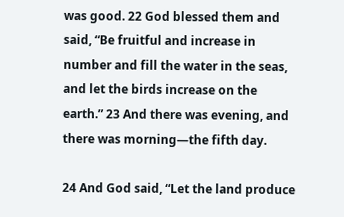was good. 22 God blessed them and said, “Be fruitful and increase in number and fill the water in the seas, and let the birds increase on the earth.” 23 And there was evening, and there was morning—the fifth day.

24 And God said, “Let the land produce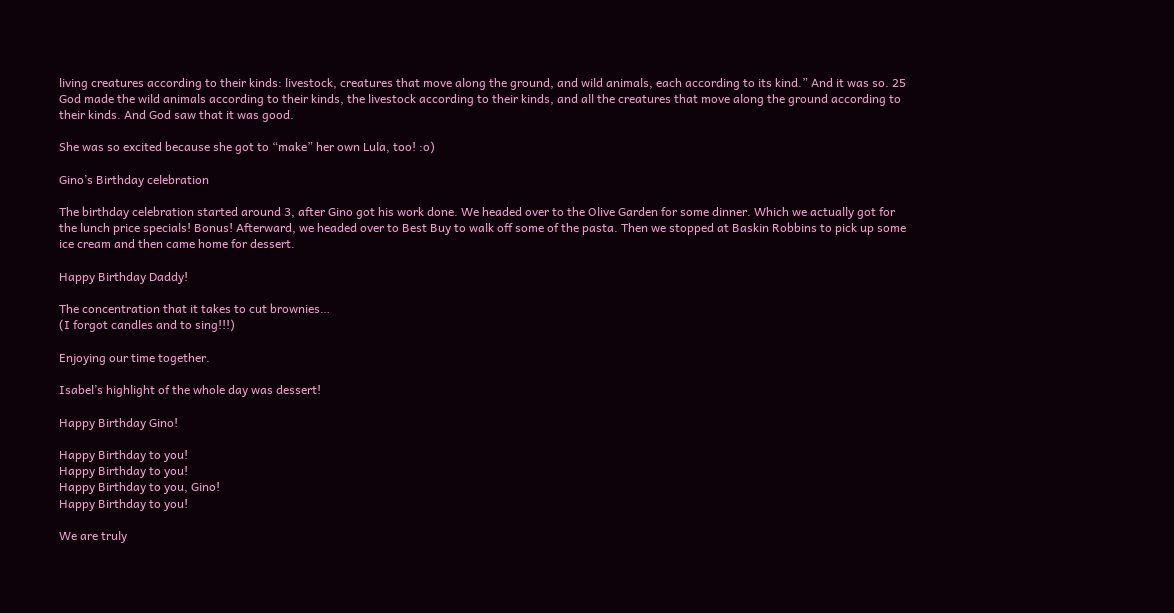living creatures according to their kinds: livestock, creatures that move along the ground, and wild animals, each according to its kind.” And it was so. 25 God made the wild animals according to their kinds, the livestock according to their kinds, and all the creatures that move along the ground according to their kinds. And God saw that it was good.

She was so excited because she got to “make” her own Lula, too! :o)

Gino’s Birthday celebration

The birthday celebration started around 3, after Gino got his work done. We headed over to the Olive Garden for some dinner. Which we actually got for the lunch price specials! Bonus! Afterward, we headed over to Best Buy to walk off some of the pasta. Then we stopped at Baskin Robbins to pick up some ice cream and then came home for dessert.

Happy Birthday Daddy!

The concentration that it takes to cut brownies…
(I forgot candles and to sing!!!)

Enjoying our time together.

Isabel’s highlight of the whole day was dessert!

Happy Birthday Gino!

Happy Birthday to you!
Happy Birthday to you!
Happy Birthday to you, Gino!
Happy Birthday to you!

We are truly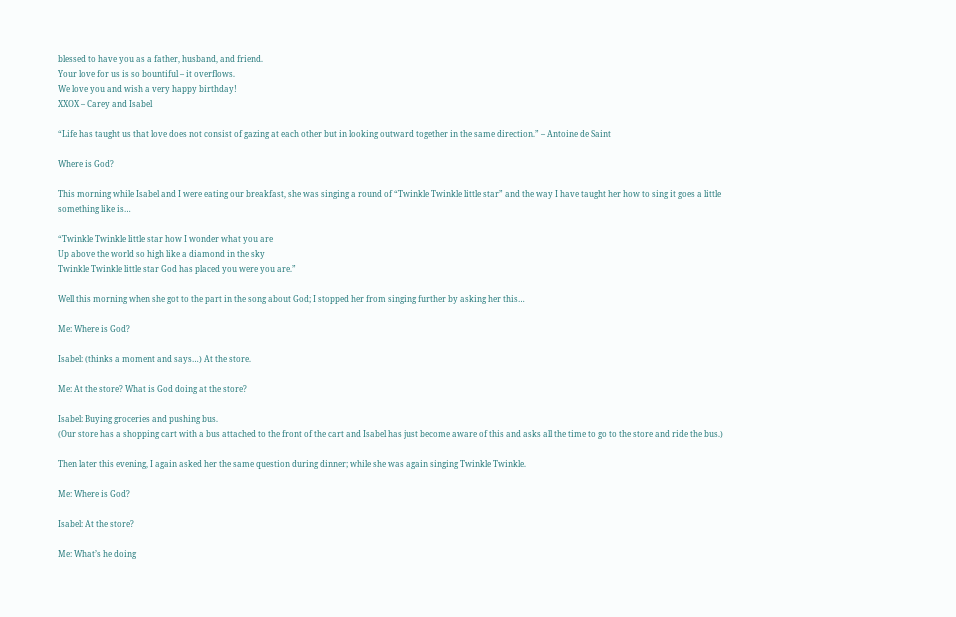blessed to have you as a father, husband, and friend.
Your love for us is so bountiful – it overflows.
We love you and wish a very happy birthday!
XXOX – Carey and Isabel

“Life has taught us that love does not consist of gazing at each other but in looking outward together in the same direction.” – Antoine de Saint

Where is God?

This morning while Isabel and I were eating our breakfast, she was singing a round of “Twinkle Twinkle little star” and the way I have taught her how to sing it goes a little something like is…

“Twinkle Twinkle little star how I wonder what you are
Up above the world so high like a diamond in the sky
Twinkle Twinkle little star God has placed you were you are.”

Well this morning when she got to the part in the song about God; I stopped her from singing further by asking her this…

Me: Where is God?

Isabel: (thinks a moment and says…) At the store.

Me: At the store? What is God doing at the store?

Isabel: Buying groceries and pushing bus.
(Our store has a shopping cart with a bus attached to the front of the cart and Isabel has just become aware of this and asks all the time to go to the store and ride the bus.)

Then later this evening, I again asked her the same question during dinner; while she was again singing Twinkle Twinkle.

Me: Where is God?

Isabel: At the store?

Me: What’s he doing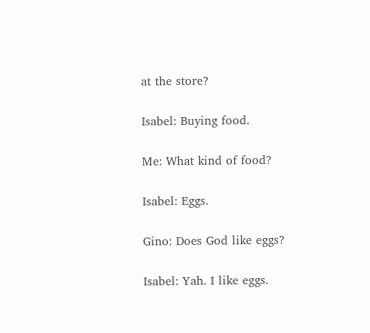at the store?

Isabel: Buying food.

Me: What kind of food?

Isabel: Eggs.

Gino: Does God like eggs?

Isabel: Yah. I like eggs.